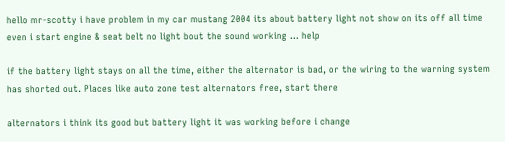hello mr-scotty i have problem in my car mustang 2004 its about battery light not show on its off all time even i start engine & seat belt no light bout the sound working ... help

if the battery light stays on all the time, either the alternator is bad, or the wiring to the warning system has shorted out. Places like auto zone test alternators free, start there

alternators i think its good but battery light it was working before i change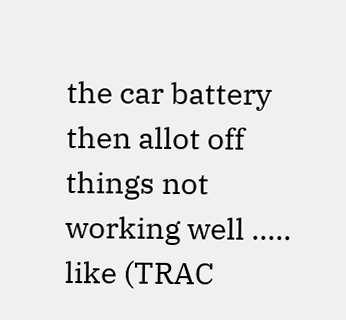the car battery then allot off things not working well ..... like (TRAC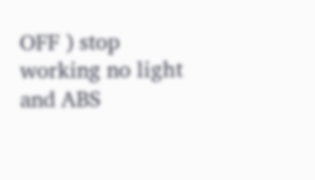OFF ) stop working no light and ABS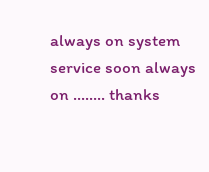always on system service soon always on ........ thanks